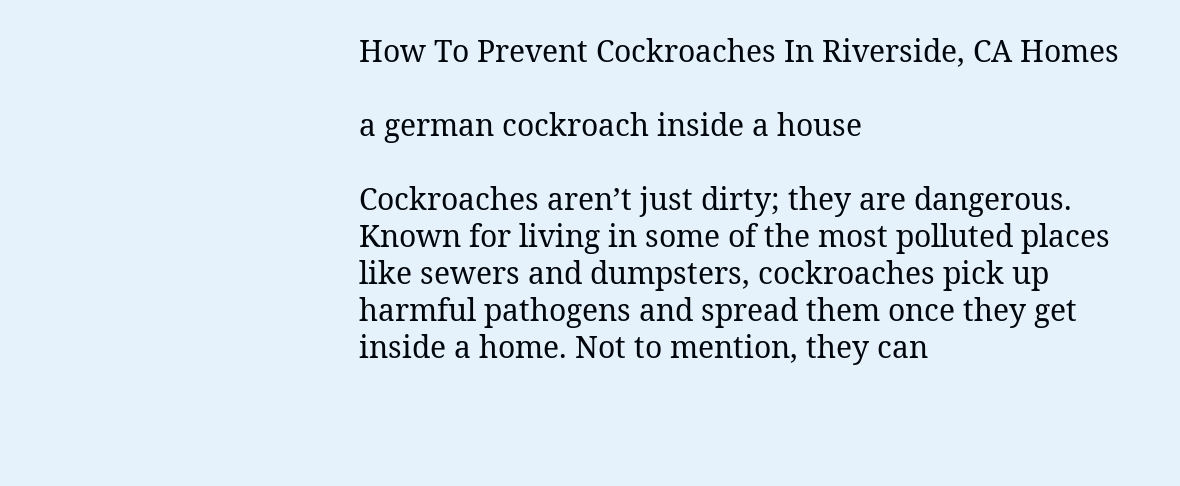How To Prevent Cockroaches In Riverside, CA Homes

a german cockroach inside a house

Cockroaches aren’t just dirty; they are dangerous. Known for living in some of the most polluted places like sewers and dumpsters, cockroaches pick up harmful pathogens and spread them once they get inside a home. Not to mention, they can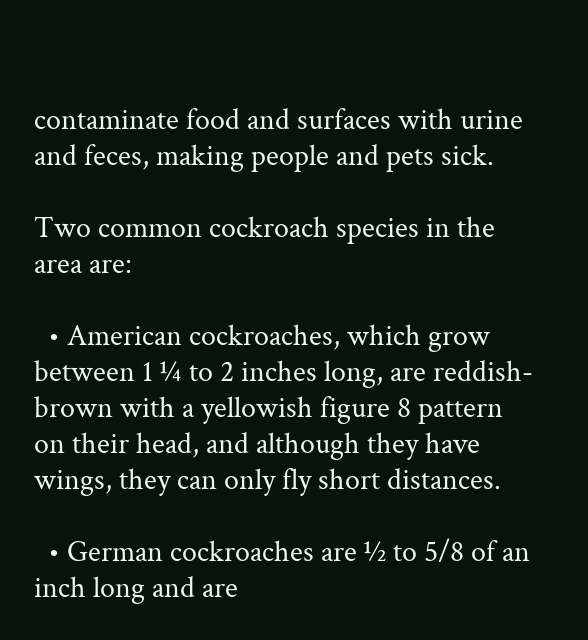contaminate food and surfaces with urine and feces, making people and pets sick.

Two common cockroach species in the area are:

  • American cockroaches, which grow between 1 ¼ to 2 inches long, are reddish-brown with a yellowish figure 8 pattern on their head, and although they have wings, they can only fly short distances.

  • German cockroaches are ½ to 5/8 of an inch long and are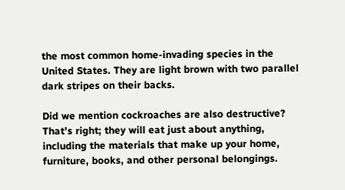the most common home-invading species in the United States. They are light brown with two parallel dark stripes on their backs.

Did we mention cockroaches are also destructive? That’s right; they will eat just about anything, including the materials that make up your home, furniture, books, and other personal belongings.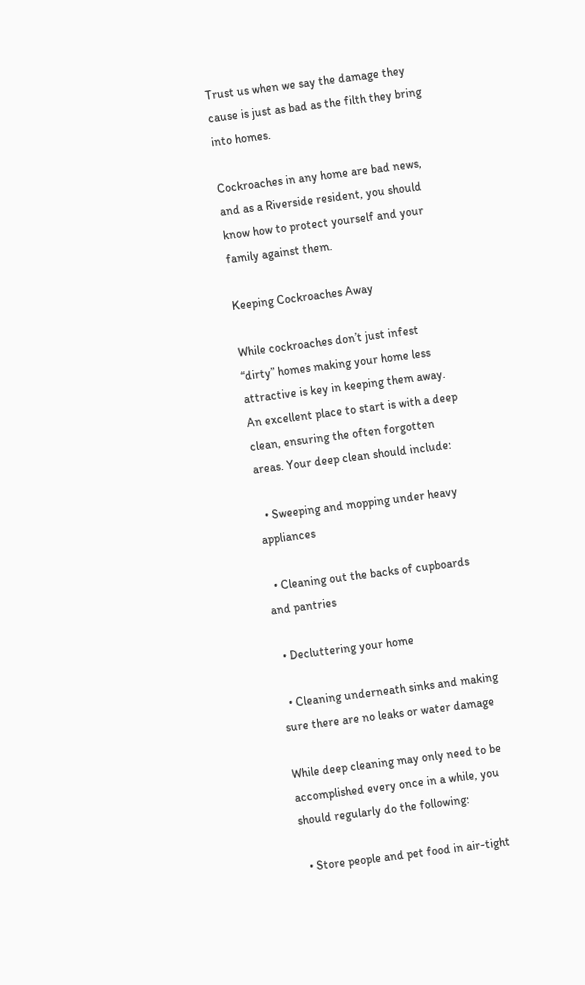Trust us when we say the damage they cause is just as bad as the filth they bring into homes.

Cockroaches in any home are bad news, and as a Riverside resident, you should know how to protect yourself and your family against them.

Keeping Cockroaches Away

While cockroaches don’t just infest “dirty” homes making your home less attractive is key in keeping them away. An excellent place to start is with a deep clean, ensuring the often forgotten areas. Your deep clean should include:

  • Sweeping and mopping under heavy appliances

  • Cleaning out the backs of cupboards and pantries

  • Decluttering your home

  • Cleaning underneath sinks and making sure there are no leaks or water damage

While deep cleaning may only need to be accomplished every once in a while, you should regularly do the following:

  • Store people and pet food in air-tight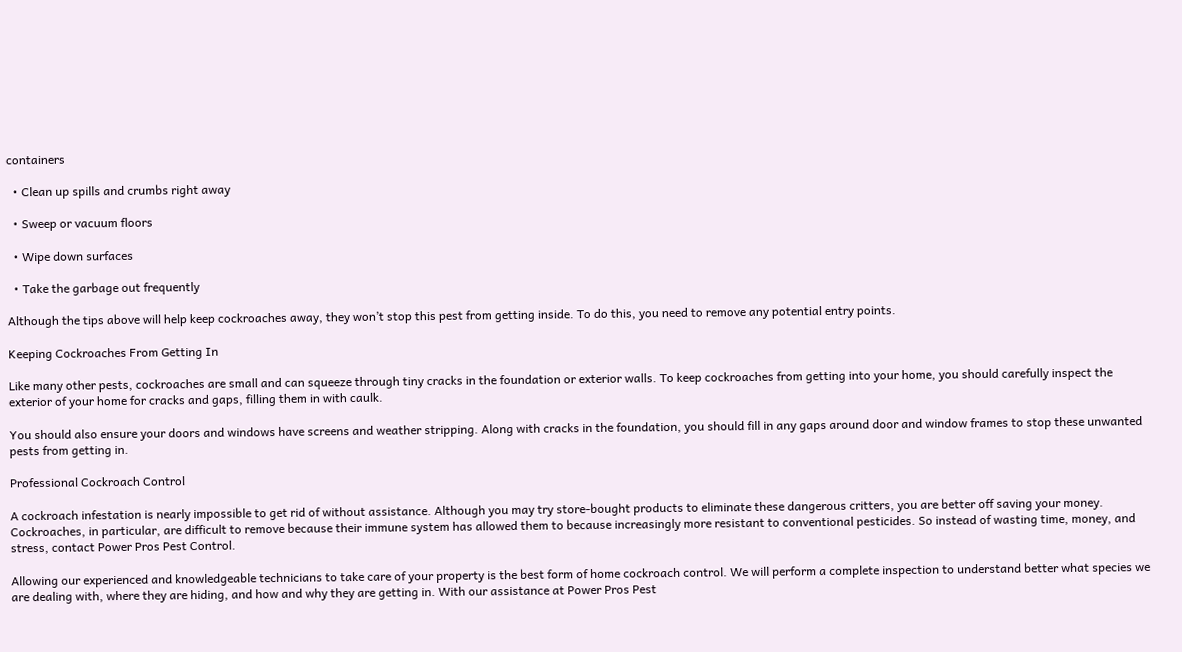containers

  • Clean up spills and crumbs right away

  • Sweep or vacuum floors

  • Wipe down surfaces

  • Take the garbage out frequently

Although the tips above will help keep cockroaches away, they won’t stop this pest from getting inside. To do this, you need to remove any potential entry points.

Keeping Cockroaches From Getting In

Like many other pests, cockroaches are small and can squeeze through tiny cracks in the foundation or exterior walls. To keep cockroaches from getting into your home, you should carefully inspect the exterior of your home for cracks and gaps, filling them in with caulk.

You should also ensure your doors and windows have screens and weather stripping. Along with cracks in the foundation, you should fill in any gaps around door and window frames to stop these unwanted pests from getting in.

Professional Cockroach Control

A cockroach infestation is nearly impossible to get rid of without assistance. Although you may try store-bought products to eliminate these dangerous critters, you are better off saving your money. Cockroaches, in particular, are difficult to remove because their immune system has allowed them to because increasingly more resistant to conventional pesticides. So instead of wasting time, money, and stress, contact Power Pros Pest Control.

Allowing our experienced and knowledgeable technicians to take care of your property is the best form of home cockroach control. We will perform a complete inspection to understand better what species we are dealing with, where they are hiding, and how and why they are getting in. With our assistance at Power Pros Pest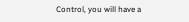Control, you will have a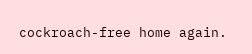cockroach-free home again.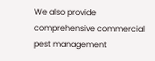We also provide comprehensive commercial pest management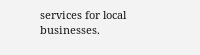services for local businesses.